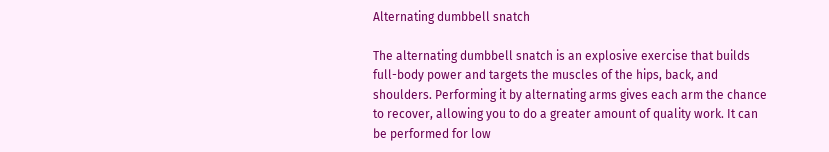Alternating dumbbell snatch

The alternating dumbbell snatch is an explosive exercise that builds full-body power and targets the muscles of the hips, back, and shoulders. Performing it by alternating arms gives each arm the chance to recover, allowing you to do a greater amount of quality work. It can be performed for low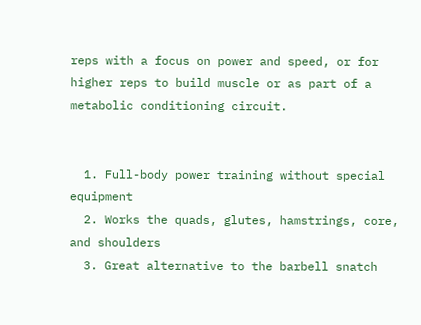reps with a focus on power and speed, or for higher reps to build muscle or as part of a metabolic conditioning circuit.


  1. Full-body power training without special equipment
  2. Works the quads, glutes, hamstrings, core, and shoulders
  3. Great alternative to the barbell snatch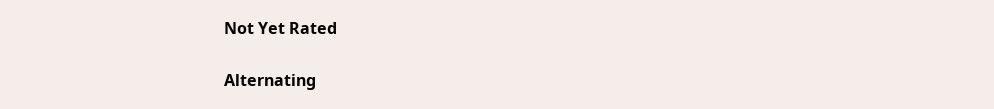Not Yet Rated

Alternating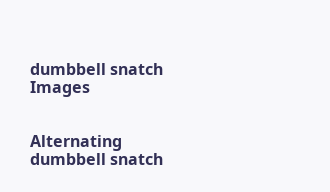dumbbell snatch Images


Alternating dumbbell snatch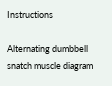Instructions

Alternating dumbbell snatch muscle diagram